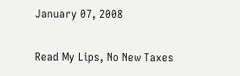January 07, 2008

Read My Lips, No New Taxes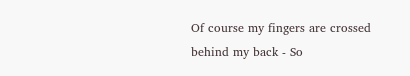Of course my fingers are crossed behind my back - So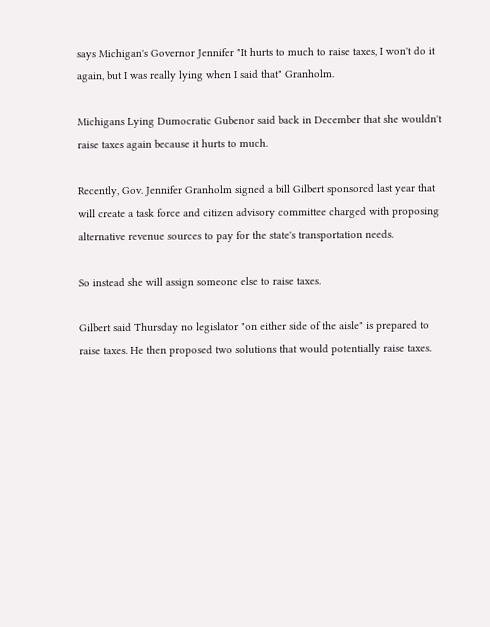says Michigan's Governor Jennifer "It hurts to much to raise taxes, I won't do it again, but I was really lying when I said that" Granholm.

Michigans Lying Dumocratic Gubenor said back in December that she wouldn't raise taxes again because it hurts to much.

Recently, Gov. Jennifer Granholm signed a bill Gilbert sponsored last year that will create a task force and citizen advisory committee charged with proposing alternative revenue sources to pay for the state's transportation needs.

So instead she will assign someone else to raise taxes.

Gilbert said Thursday no legislator "on either side of the aisle" is prepared to raise taxes. He then proposed two solutions that would potentially raise taxes.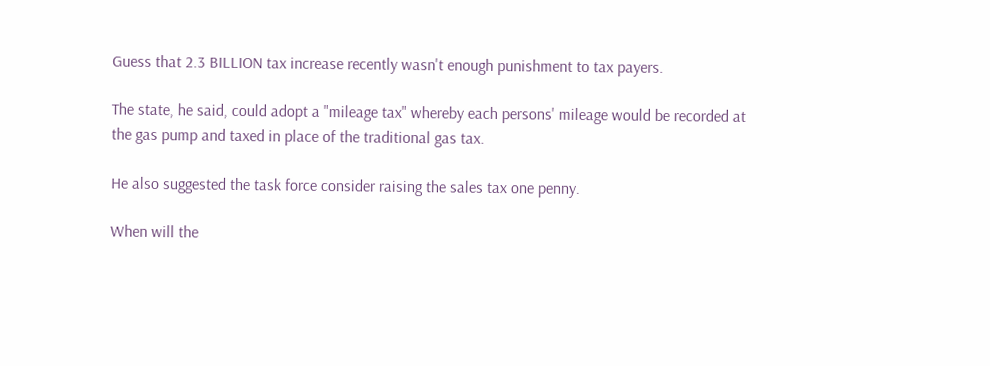Guess that 2.3 BILLION tax increase recently wasn't enough punishment to tax payers.

The state, he said, could adopt a "mileage tax" whereby each persons' mileage would be recorded at the gas pump and taxed in place of the traditional gas tax.

He also suggested the task force consider raising the sales tax one penny.

When will the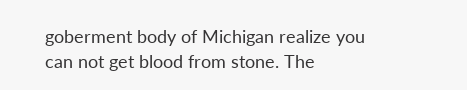goberment body of Michigan realize you can not get blood from stone. The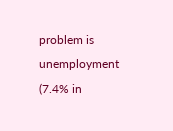problem is unemployment (7.4% in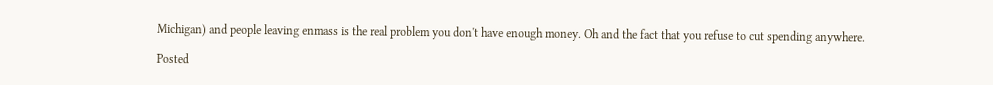Michigan) and people leaving enmass is the real problem you don't have enough money. Oh and the fact that you refuse to cut spending anywhere.

Posted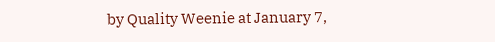by Quality Weenie at January 7,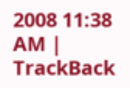2008 11:38 AM | TrackBack